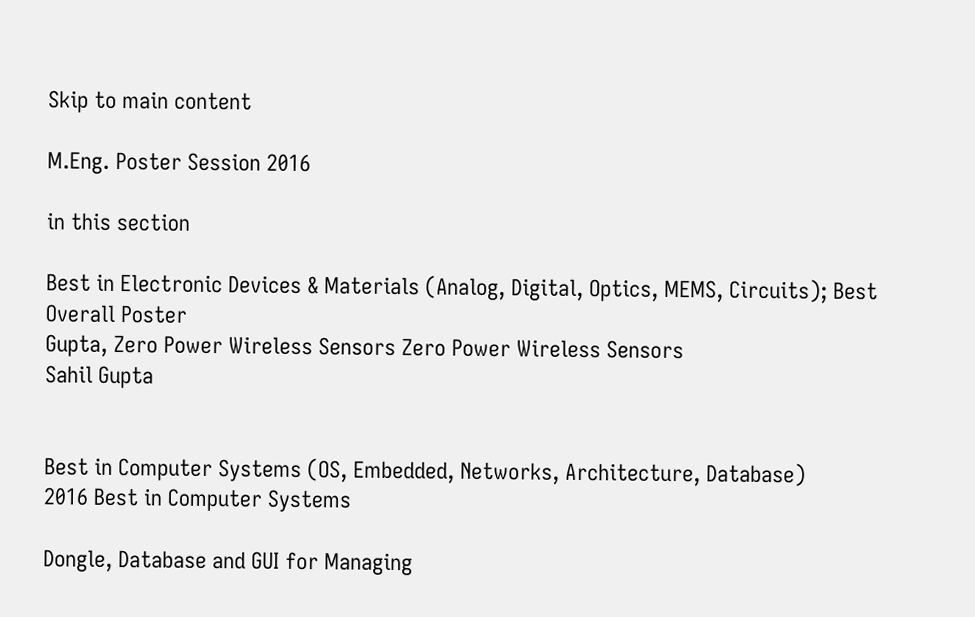Skip to main content

M.Eng. Poster Session 2016

in this section

Best in Electronic Devices & Materials (Analog, Digital, Optics, MEMS, Circuits); Best Overall Poster
Gupta, Zero Power Wireless Sensors Zero Power Wireless Sensors
Sahil Gupta


Best in Computer Systems (OS, Embedded, Networks, Architecture, Database)
2016 Best in Computer Systems

Dongle, Database and GUI for Managing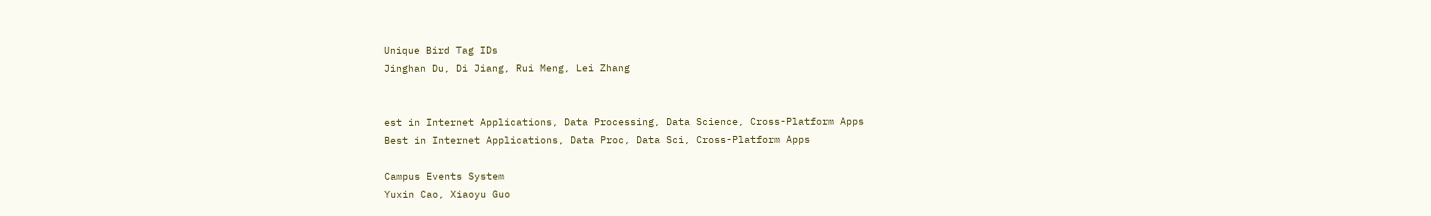Unique Bird Tag IDs
Jinghan Du, Di Jiang, Rui Meng, Lei Zhang


est in Internet Applications, Data Processing, Data Science, Cross-Platform Apps
Best in Internet Applications, Data Proc, Data Sci, Cross-Platform Apps

Campus Events System
Yuxin Cao, Xiaoyu Guo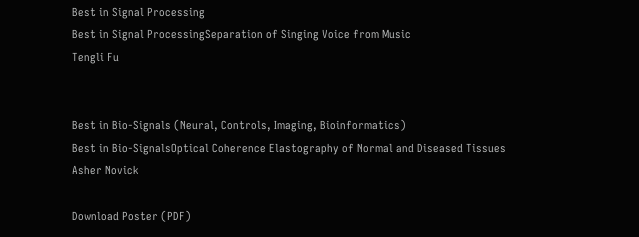Best in Signal Processing
Best in Signal ProcessingSeparation of Singing Voice from Music
Tengli Fu


Best in Bio-Signals (Neural, Controls, Imaging, Bioinformatics)
Best in Bio-SignalsOptical Coherence Elastography of Normal and Diseased Tissues
Asher Novick

Download Poster (PDF)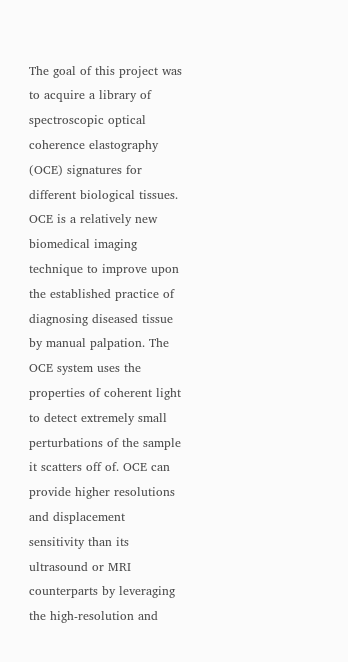The goal of this project was to acquire a library of spectroscopic optical coherence elastography (OCE) signatures for different biological tissues.  OCE is a relatively new biomedical imaging technique to improve upon the established practice of diagnosing diseased tissue by manual palpation. The OCE system uses the properties of coherent light to detect extremely small perturbations of the sample it scatters off of. OCE can provide higher resolutions and displacement sensitivity than its ultrasound or MRI counterparts by leveraging the high-resolution and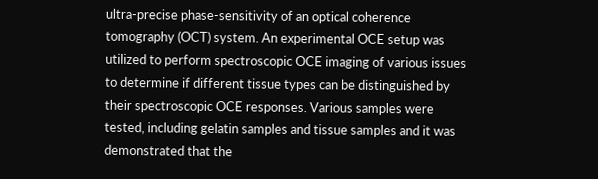ultra-precise phase-sensitivity of an optical coherence tomography (OCT) system. An experimental OCE setup was utilized to perform spectroscopic OCE imaging of various issues to determine if different tissue types can be distinguished by their spectroscopic OCE responses. Various samples were tested, including gelatin samples and tissue samples and it was demonstrated that the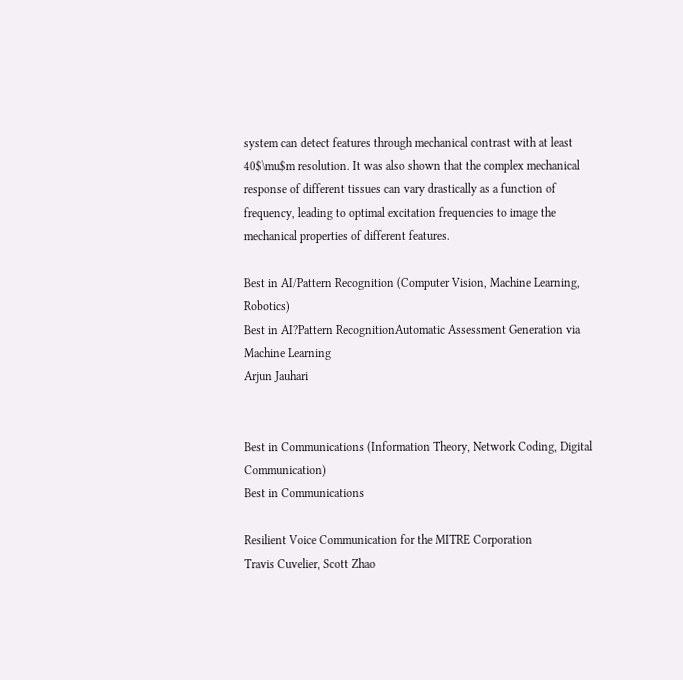system can detect features through mechanical contrast with at least 40$\mu$m resolution. It was also shown that the complex mechanical response of different tissues can vary drastically as a function of frequency, leading to optimal excitation frequencies to image the mechanical properties of different features.

Best in AI/Pattern Recognition (Computer Vision, Machine Learning, Robotics)
Best in AI?Pattern RecognitionAutomatic Assessment Generation via Machine Learning
Arjun Jauhari


Best in Communications (Information Theory, Network Coding, Digital Communication)
Best in Communications

Resilient Voice Communication for the MITRE Corporation
Travis Cuvelier, Scott Zhao